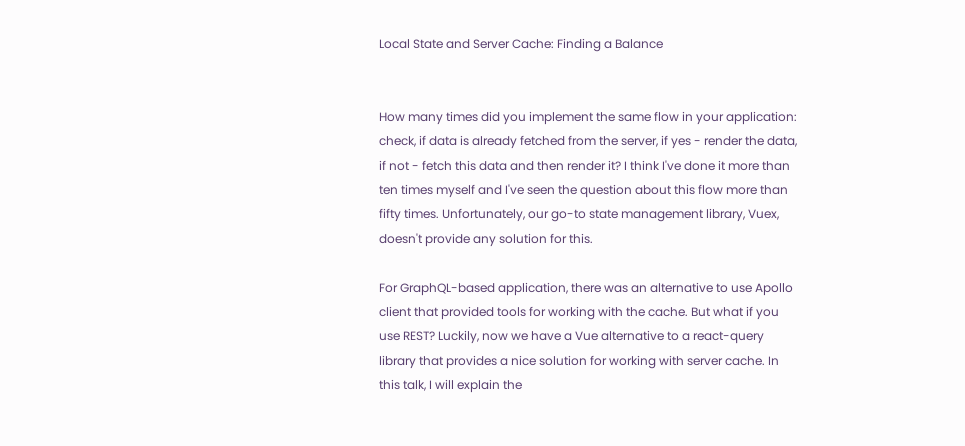Local State and Server Cache: Finding a Balance


How many times did you implement the same flow in your application: check, if data is already fetched from the server, if yes - render the data, if not - fetch this data and then render it? I think I've done it more than ten times myself and I've seen the question about this flow more than fifty times. Unfortunately, our go-to state management library, Vuex, doesn't provide any solution for this.

For GraphQL-based application, there was an alternative to use Apollo client that provided tools for working with the cache. But what if you use REST? Luckily, now we have a Vue alternative to a react-query library that provides a nice solution for working with server cache. In this talk, I will explain the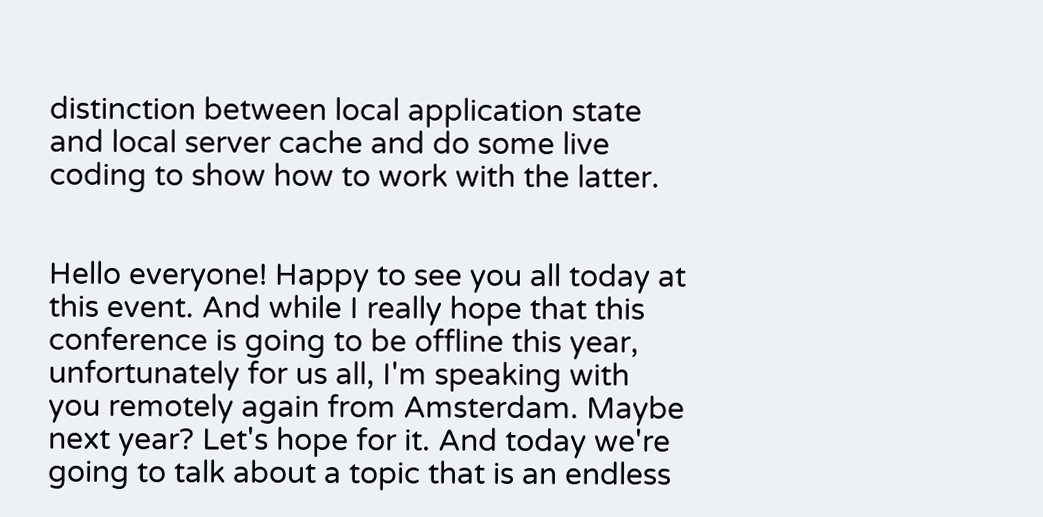distinction between local application state and local server cache and do some live coding to show how to work with the latter.


Hello everyone! Happy to see you all today at this event. And while I really hope that this conference is going to be offline this year, unfortunately for us all, I'm speaking with you remotely again from Amsterdam. Maybe next year? Let's hope for it. And today we're going to talk about a topic that is an endless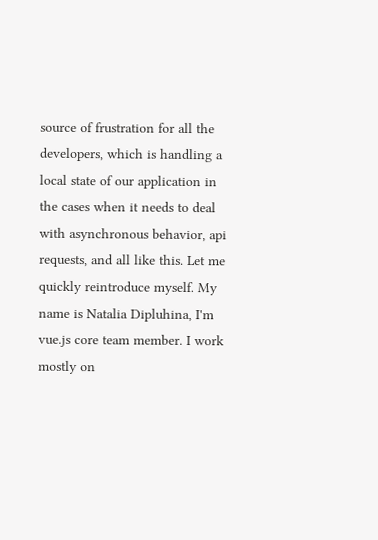source of frustration for all the developers, which is handling a local state of our application in the cases when it needs to deal with asynchronous behavior, api requests, and all like this. Let me quickly reintroduce myself. My name is Natalia Dipluhina, I'm vue.js core team member. I work mostly on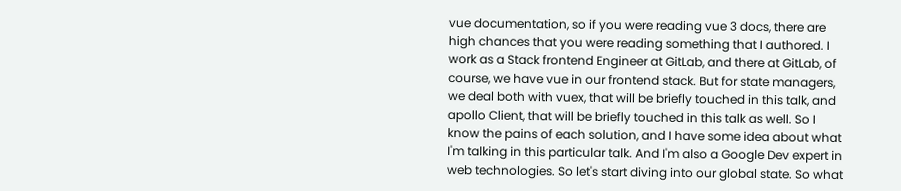vue documentation, so if you were reading vue 3 docs, there are high chances that you were reading something that I authored. I work as a Stack frontend Engineer at GitLab, and there at GitLab, of course, we have vue in our frontend stack. But for state managers, we deal both with vuex, that will be briefly touched in this talk, and apollo Client, that will be briefly touched in this talk as well. So I know the pains of each solution, and I have some idea about what I'm talking in this particular talk. And I'm also a Google Dev expert in web technologies. So let's start diving into our global state. So what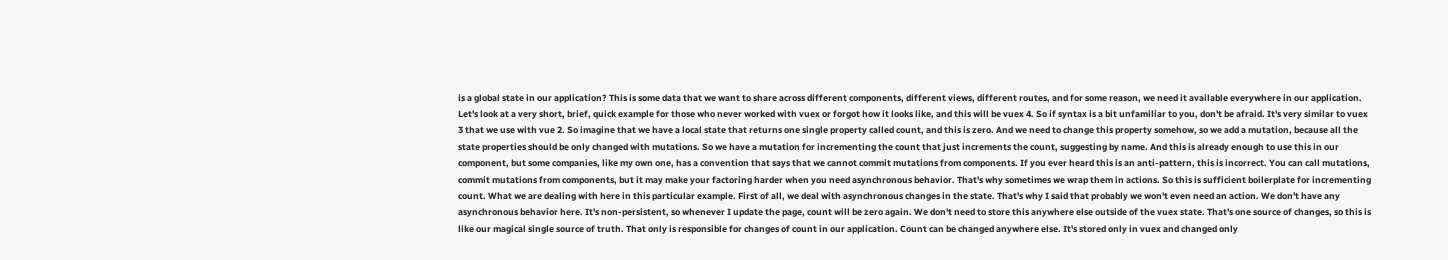is a global state in our application? This is some data that we want to share across different components, different views, different routes, and for some reason, we need it available everywhere in our application. Let's look at a very short, brief, quick example for those who never worked with vuex or forgot how it looks like, and this will be vuex 4. So if syntax is a bit unfamiliar to you, don't be afraid. It's very similar to vuex 3 that we use with vue 2. So imagine that we have a local state that returns one single property called count, and this is zero. And we need to change this property somehow, so we add a mutation, because all the state properties should be only changed with mutations. So we have a mutation for incrementing the count that just increments the count, suggesting by name. And this is already enough to use this in our component, but some companies, like my own one, has a convention that says that we cannot commit mutations from components. If you ever heard this is an anti-pattern, this is incorrect. You can call mutations, commit mutations from components, but it may make your factoring harder when you need asynchronous behavior. That's why sometimes we wrap them in actions. So this is sufficient boilerplate for incrementing count. What we are dealing with here in this particular example. First of all, we deal with asynchronous changes in the state. That's why I said that probably we won't even need an action. We don't have any asynchronous behavior here. It's non-persistent, so whenever I update the page, count will be zero again. We don't need to store this anywhere else outside of the vuex state. That's one source of changes, so this is like our magical single source of truth. That only is responsible for changes of count in our application. Count can be changed anywhere else. It's stored only in vuex and changed only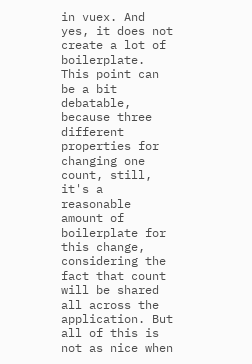in vuex. And yes, it does not create a lot of boilerplate. This point can be a bit debatable, because three different properties for changing one count, still, it's a reasonable amount of boilerplate for this change, considering the fact that count will be shared all across the application. But all of this is not as nice when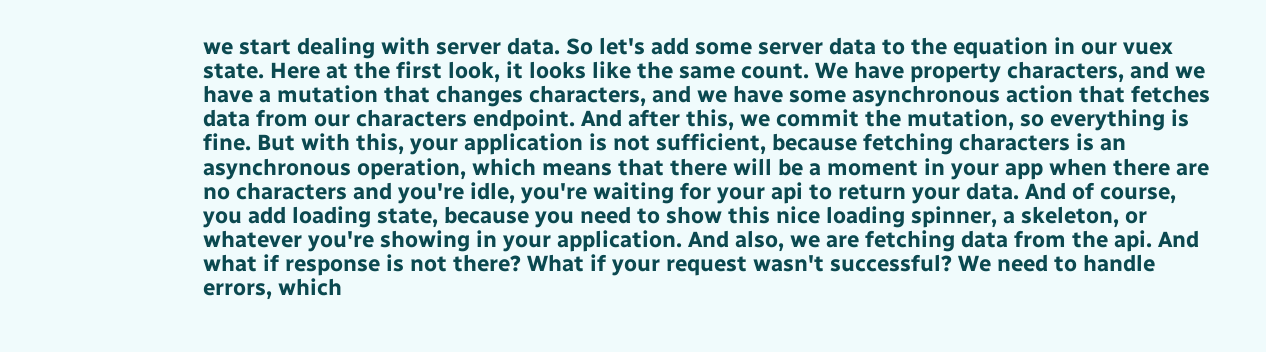we start dealing with server data. So let's add some server data to the equation in our vuex state. Here at the first look, it looks like the same count. We have property characters, and we have a mutation that changes characters, and we have some asynchronous action that fetches data from our characters endpoint. And after this, we commit the mutation, so everything is fine. But with this, your application is not sufficient, because fetching characters is an asynchronous operation, which means that there will be a moment in your app when there are no characters and you're idle, you're waiting for your api to return your data. And of course, you add loading state, because you need to show this nice loading spinner, a skeleton, or whatever you're showing in your application. And also, we are fetching data from the api. And what if response is not there? What if your request wasn't successful? We need to handle errors, which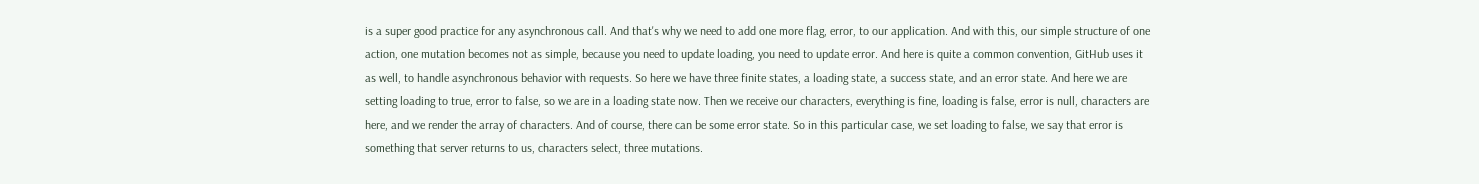is a super good practice for any asynchronous call. And that's why we need to add one more flag, error, to our application. And with this, our simple structure of one action, one mutation becomes not as simple, because you need to update loading, you need to update error. And here is quite a common convention, GitHub uses it as well, to handle asynchronous behavior with requests. So here we have three finite states, a loading state, a success state, and an error state. And here we are setting loading to true, error to false, so we are in a loading state now. Then we receive our characters, everything is fine, loading is false, error is null, characters are here, and we render the array of characters. And of course, there can be some error state. So in this particular case, we set loading to false, we say that error is something that server returns to us, characters select, three mutations.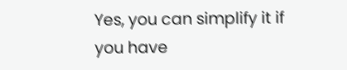Yes, you can simplify it if you have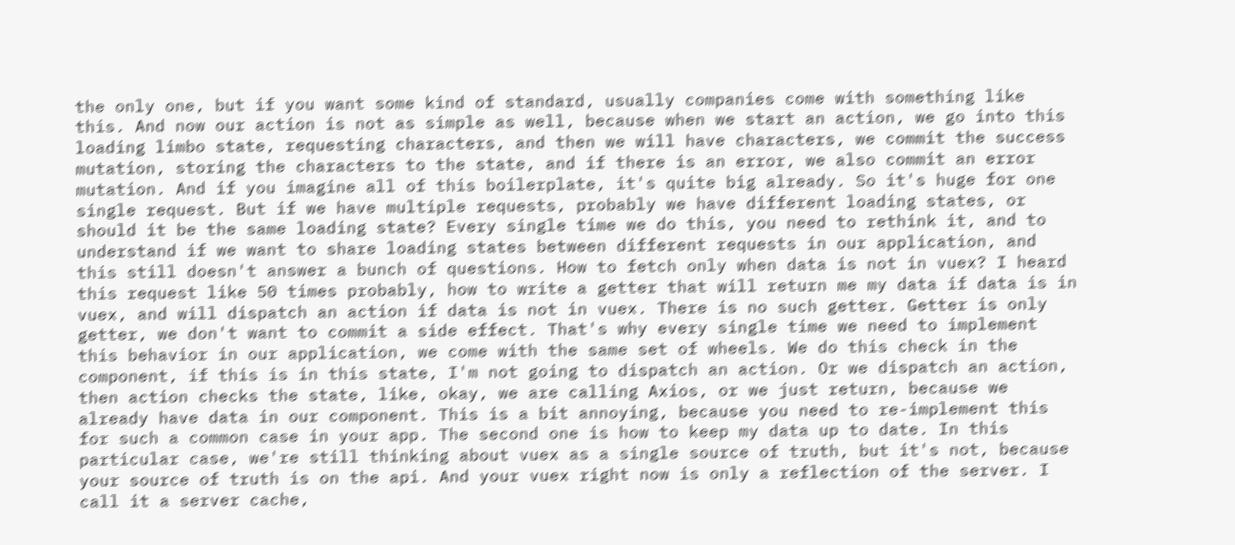the only one, but if you want some kind of standard, usually companies come with something like this. And now our action is not as simple as well, because when we start an action, we go into this loading limbo state, requesting characters, and then we will have characters, we commit the success mutation, storing the characters to the state, and if there is an error, we also commit an error mutation. And if you imagine all of this boilerplate, it's quite big already. So it's huge for one single request. But if we have multiple requests, probably we have different loading states, or should it be the same loading state? Every single time we do this, you need to rethink it, and to understand if we want to share loading states between different requests in our application, and this still doesn't answer a bunch of questions. How to fetch only when data is not in vuex? I heard this request like 50 times probably, how to write a getter that will return me my data if data is in vuex, and will dispatch an action if data is not in vuex. There is no such getter. Getter is only getter, we don't want to commit a side effect. That's why every single time we need to implement this behavior in our application, we come with the same set of wheels. We do this check in the component, if this is in this state, I'm not going to dispatch an action. Or we dispatch an action, then action checks the state, like, okay, we are calling Axios, or we just return, because we already have data in our component. This is a bit annoying, because you need to re-implement this for such a common case in your app. The second one is how to keep my data up to date. In this particular case, we're still thinking about vuex as a single source of truth, but it's not, because your source of truth is on the api. And your vuex right now is only a reflection of the server. I call it a server cache,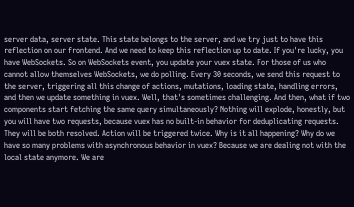server data, server state. This state belongs to the server, and we try just to have this reflection on our frontend. And we need to keep this reflection up to date. If you're lucky, you have WebSockets. So on WebSockets event, you update your vuex state. For those of us who cannot allow themselves WebSockets, we do polling. Every 30 seconds, we send this request to the server, triggering all this change of actions, mutations, loading state, handling errors, and then we update something in vuex. Well, that's sometimes challenging. And then, what if two components start fetching the same query simultaneously? Nothing will explode, honestly, but you will have two requests, because vuex has no built-in behavior for deduplicating requests. They will be both resolved. Action will be triggered twice. Why is it all happening? Why do we have so many problems with asynchronous behavior in vuex? Because we are dealing not with the local state anymore. We are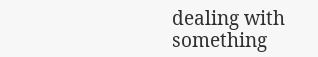dealing with something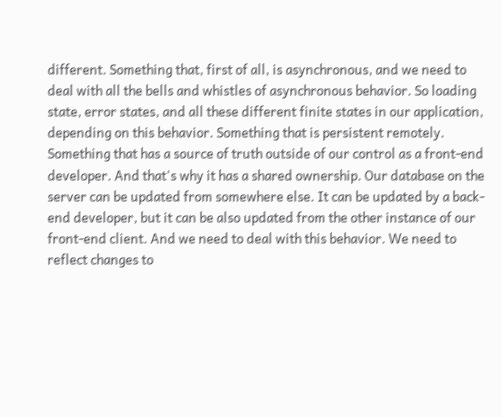different. Something that, first of all, is asynchronous, and we need to deal with all the bells and whistles of asynchronous behavior. So loading state, error states, and all these different finite states in our application, depending on this behavior. Something that is persistent remotely. Something that has a source of truth outside of our control as a front-end developer. And that's why it has a shared ownership. Our database on the server can be updated from somewhere else. It can be updated by a back-end developer, but it can be also updated from the other instance of our front-end client. And we need to deal with this behavior. We need to reflect changes to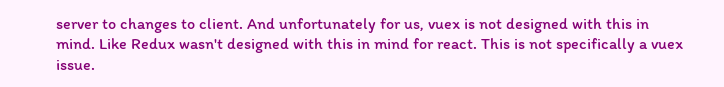server to changes to client. And unfortunately for us, vuex is not designed with this in mind. Like Redux wasn't designed with this in mind for react. This is not specifically a vuex issue.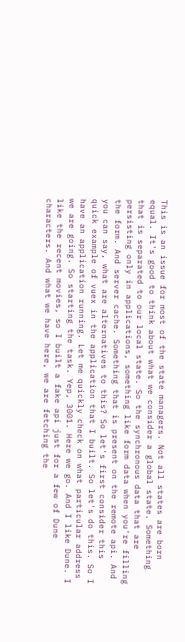This is an issue for most of the state managers. Not all states are born equal. It's good to think about what we consider a global state. Something that is separated to our local state. So the synchronous data that are persisting only in applications, something like form data when you're filling the form. And server cache. Something that is present on the remote api. And you can say, what are alternatives to this? So let's first consider this quick example of vuex in the application that I built. So let's do this. So I have an application running. Let me quickly check on what particular address we are going. So starting the task. Yep, 3001. Here we go. And I like Dune. I like the recent movies, so I built a fake api just for a few of Dune characters. And what we have here, we are fetching the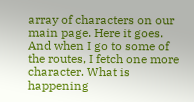array of characters on our main page. Here it goes. And when I go to some of the routes, I fetch one more character. What is happening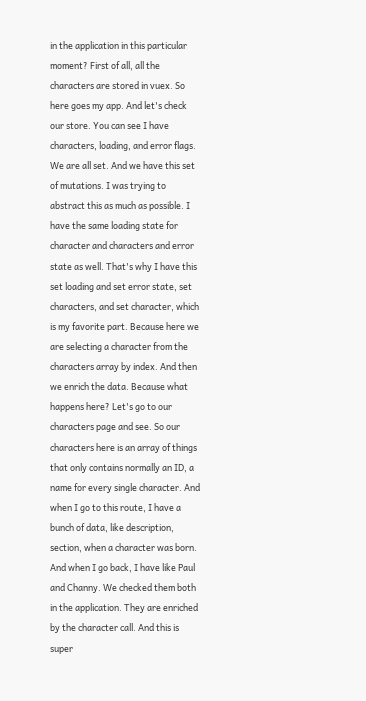in the application in this particular moment? First of all, all the characters are stored in vuex. So here goes my app. And let's check our store. You can see I have characters, loading, and error flags. We are all set. And we have this set of mutations. I was trying to abstract this as much as possible. I have the same loading state for character and characters and error state as well. That's why I have this set loading and set error state, set characters, and set character, which is my favorite part. Because here we are selecting a character from the characters array by index. And then we enrich the data. Because what happens here? Let's go to our characters page and see. So our characters here is an array of things that only contains normally an ID, a name for every single character. And when I go to this route, I have a bunch of data, like description, section, when a character was born. And when I go back, I have like Paul and Channy. We checked them both in the application. They are enriched by the character call. And this is super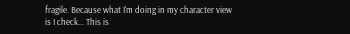fragile. Because what I'm doing in my character view is I check... This is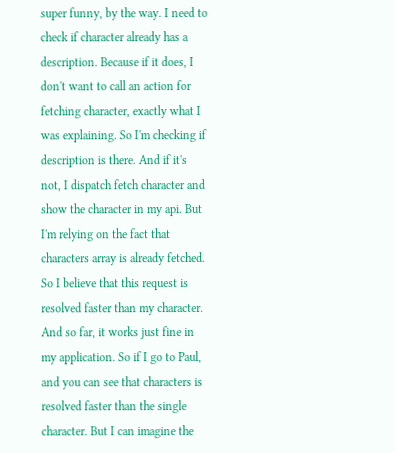super funny, by the way. I need to check if character already has a description. Because if it does, I don't want to call an action for fetching character, exactly what I was explaining. So I'm checking if description is there. And if it's not, I dispatch fetch character and show the character in my api. But I'm relying on the fact that characters array is already fetched. So I believe that this request is resolved faster than my character. And so far, it works just fine in my application. So if I go to Paul, and you can see that characters is resolved faster than the single character. But I can imagine the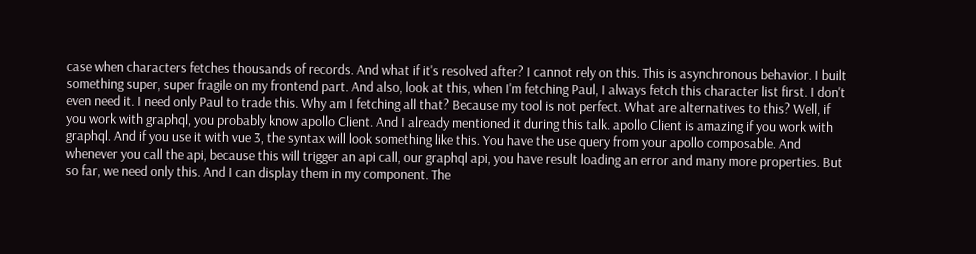case when characters fetches thousands of records. And what if it's resolved after? I cannot rely on this. This is asynchronous behavior. I built something super, super fragile on my frontend part. And also, look at this, when I'm fetching Paul, I always fetch this character list first. I don't even need it. I need only Paul to trade this. Why am I fetching all that? Because my tool is not perfect. What are alternatives to this? Well, if you work with graphql, you probably know apollo Client. And I already mentioned it during this talk. apollo Client is amazing if you work with graphql. And if you use it with vue 3, the syntax will look something like this. You have the use query from your apollo composable. And whenever you call the api, because this will trigger an api call, our graphql api, you have result loading an error and many more properties. But so far, we need only this. And I can display them in my component. The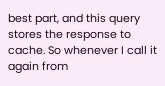best part, and this query stores the response to cache. So whenever I call it again from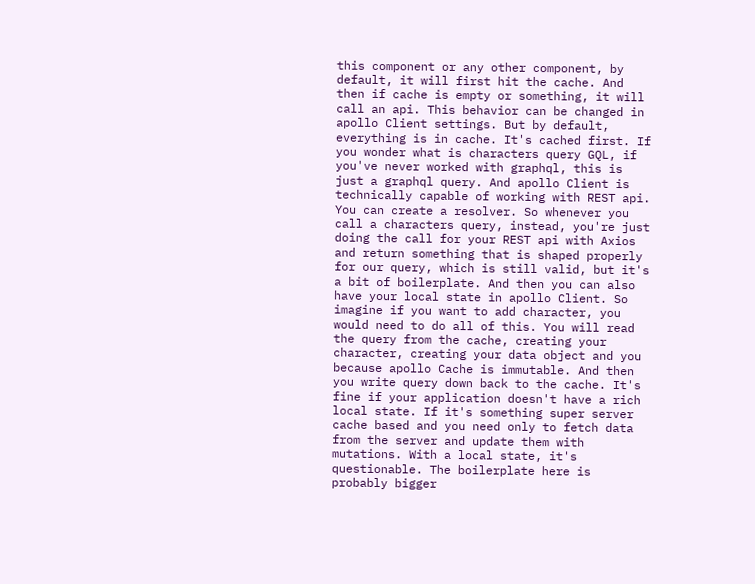this component or any other component, by default, it will first hit the cache. And then if cache is empty or something, it will call an api. This behavior can be changed in apollo Client settings. But by default, everything is in cache. It's cached first. If you wonder what is characters query GQL, if you've never worked with graphql, this is just a graphql query. And apollo Client is technically capable of working with REST api. You can create a resolver. So whenever you call a characters query, instead, you're just doing the call for your REST api with Axios and return something that is shaped properly for our query, which is still valid, but it's a bit of boilerplate. And then you can also have your local state in apollo Client. So imagine if you want to add character, you would need to do all of this. You will read the query from the cache, creating your character, creating your data object and you because apollo Cache is immutable. And then you write query down back to the cache. It's fine if your application doesn't have a rich local state. If it's something super server cache based and you need only to fetch data from the server and update them with mutations. With a local state, it's questionable. The boilerplate here is probably bigger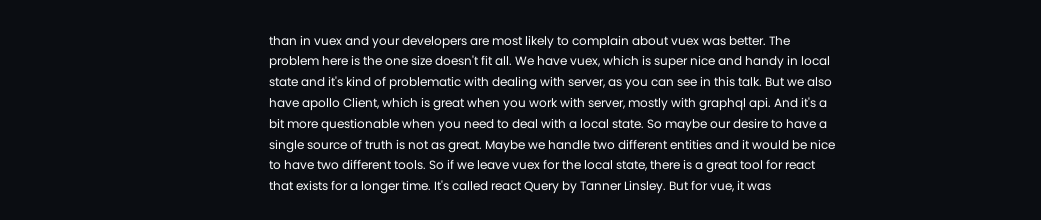than in vuex and your developers are most likely to complain about vuex was better. The problem here is the one size doesn't fit all. We have vuex, which is super nice and handy in local state and it's kind of problematic with dealing with server, as you can see in this talk. But we also have apollo Client, which is great when you work with server, mostly with graphql api. And it's a bit more questionable when you need to deal with a local state. So maybe our desire to have a single source of truth is not as great. Maybe we handle two different entities and it would be nice to have two different tools. So if we leave vuex for the local state, there is a great tool for react that exists for a longer time. It's called react Query by Tanner Linsley. But for vue, it was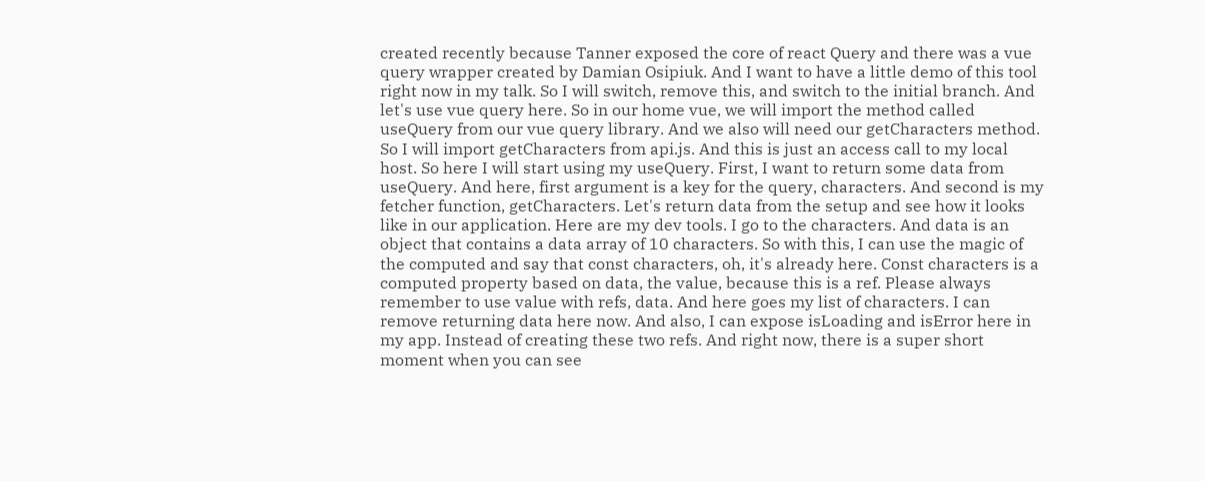created recently because Tanner exposed the core of react Query and there was a vue query wrapper created by Damian Osipiuk. And I want to have a little demo of this tool right now in my talk. So I will switch, remove this, and switch to the initial branch. And let's use vue query here. So in our home vue, we will import the method called useQuery from our vue query library. And we also will need our getCharacters method. So I will import getCharacters from api.js. And this is just an access call to my local host. So here I will start using my useQuery. First, I want to return some data from useQuery. And here, first argument is a key for the query, characters. And second is my fetcher function, getCharacters. Let's return data from the setup and see how it looks like in our application. Here are my dev tools. I go to the characters. And data is an object that contains a data array of 10 characters. So with this, I can use the magic of the computed and say that const characters, oh, it's already here. Const characters is a computed property based on data, the value, because this is a ref. Please always remember to use value with refs, data. And here goes my list of characters. I can remove returning data here now. And also, I can expose isLoading and isError here in my app. Instead of creating these two refs. And right now, there is a super short moment when you can see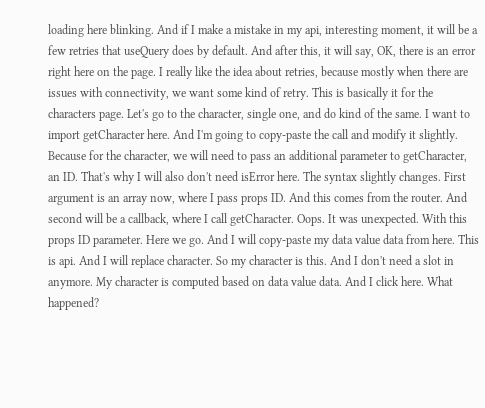loading here blinking. And if I make a mistake in my api, interesting moment, it will be a few retries that useQuery does by default. And after this, it will say, OK, there is an error right here on the page. I really like the idea about retries, because mostly when there are issues with connectivity, we want some kind of retry. This is basically it for the characters page. Let's go to the character, single one, and do kind of the same. I want to import getCharacter here. And I'm going to copy-paste the call and modify it slightly. Because for the character, we will need to pass an additional parameter to getCharacter, an ID. That's why I will also don't need isError here. The syntax slightly changes. First argument is an array now, where I pass props ID. And this comes from the router. And second will be a callback, where I call getCharacter. Oops. It was unexpected. With this props ID parameter. Here we go. And I will copy-paste my data value data from here. This is api. And I will replace character. So my character is this. And I don't need a slot in anymore. My character is computed based on data value data. And I click here. What happened?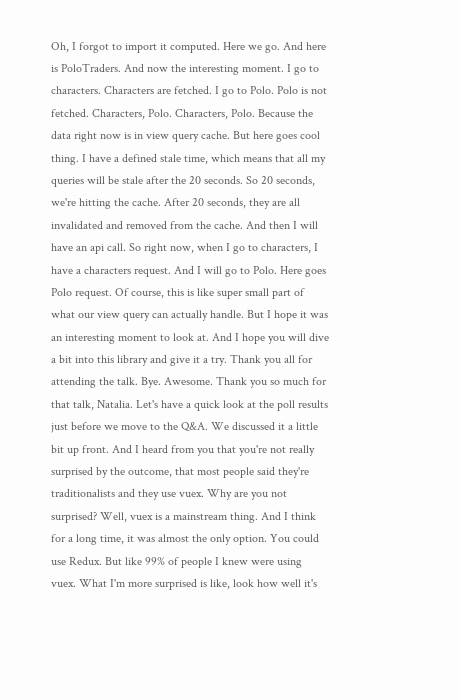Oh, I forgot to import it computed. Here we go. And here is PoloTraders. And now the interesting moment. I go to characters. Characters are fetched. I go to Polo. Polo is not fetched. Characters, Polo. Characters, Polo. Because the data right now is in view query cache. But here goes cool thing. I have a defined stale time, which means that all my queries will be stale after the 20 seconds. So 20 seconds, we're hitting the cache. After 20 seconds, they are all invalidated and removed from the cache. And then I will have an api call. So right now, when I go to characters, I have a characters request. And I will go to Polo. Here goes Polo request. Of course, this is like super small part of what our view query can actually handle. But I hope it was an interesting moment to look at. And I hope you will dive a bit into this library and give it a try. Thank you all for attending the talk. Bye. Awesome. Thank you so much for that talk, Natalia. Let's have a quick look at the poll results just before we move to the Q&A. We discussed it a little bit up front. And I heard from you that you're not really surprised by the outcome, that most people said they're traditionalists and they use vuex. Why are you not surprised? Well, vuex is a mainstream thing. And I think for a long time, it was almost the only option. You could use Redux. But like 99% of people I knew were using vuex. What I'm more surprised is like, look how well it's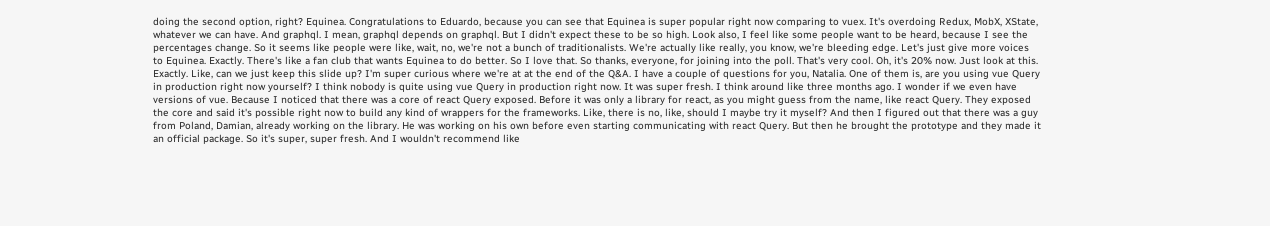doing the second option, right? Equinea. Congratulations to Eduardo, because you can see that Equinea is super popular right now comparing to vuex. It's overdoing Redux, MobX, XState, whatever we can have. And graphql. I mean, graphql depends on graphql. But I didn't expect these to be so high. Look also, I feel like some people want to be heard, because I see the percentages change. So it seems like people were like, wait, no, we're not a bunch of traditionalists. We're actually like really, you know, we're bleeding edge. Let's just give more voices to Equinea. Exactly. There's like a fan club that wants Equinea to do better. So I love that. So thanks, everyone, for joining into the poll. That's very cool. Oh, it's 20% now. Just look at this. Exactly. Like, can we just keep this slide up? I'm super curious where we're at at the end of the Q&A. I have a couple of questions for you, Natalia. One of them is, are you using vue Query in production right now yourself? I think nobody is quite using vue Query in production right now. It was super fresh. I think around like three months ago. I wonder if we even have versions of vue. Because I noticed that there was a core of react Query exposed. Before it was only a library for react, as you might guess from the name, like react Query. They exposed the core and said it's possible right now to build any kind of wrappers for the frameworks. Like, there is no, like, should I maybe try it myself? And then I figured out that there was a guy from Poland, Damian, already working on the library. He was working on his own before even starting communicating with react Query. But then he brought the prototype and they made it an official package. So it's super, super fresh. And I wouldn't recommend like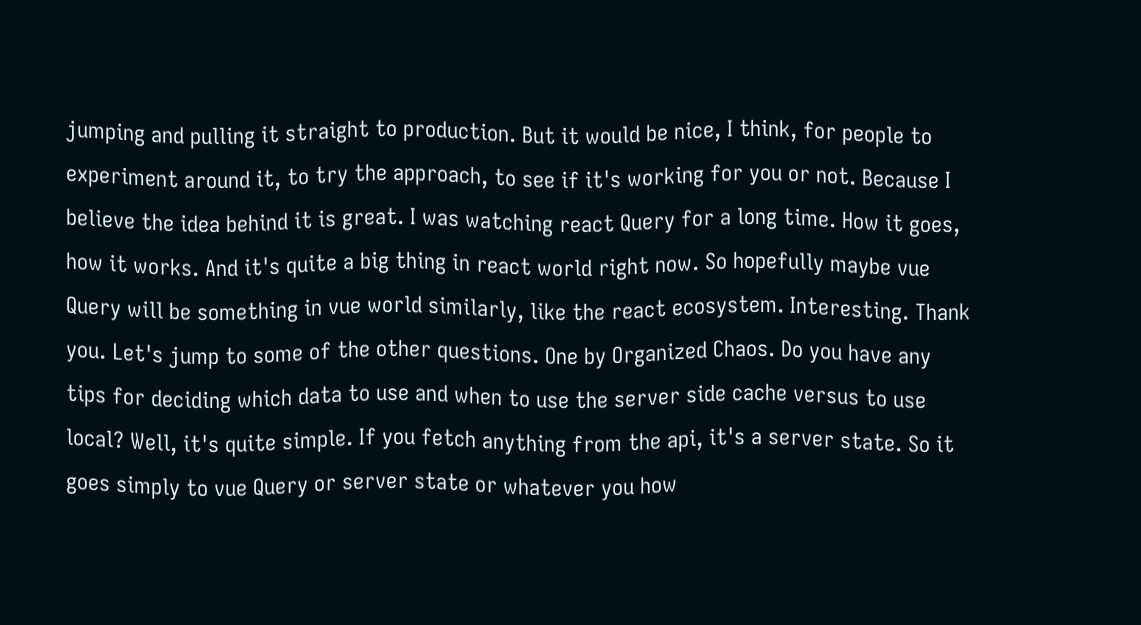jumping and pulling it straight to production. But it would be nice, I think, for people to experiment around it, to try the approach, to see if it's working for you or not. Because I believe the idea behind it is great. I was watching react Query for a long time. How it goes, how it works. And it's quite a big thing in react world right now. So hopefully maybe vue Query will be something in vue world similarly, like the react ecosystem. Interesting. Thank you. Let's jump to some of the other questions. One by Organized Chaos. Do you have any tips for deciding which data to use and when to use the server side cache versus to use local? Well, it's quite simple. If you fetch anything from the api, it's a server state. So it goes simply to vue Query or server state or whatever you how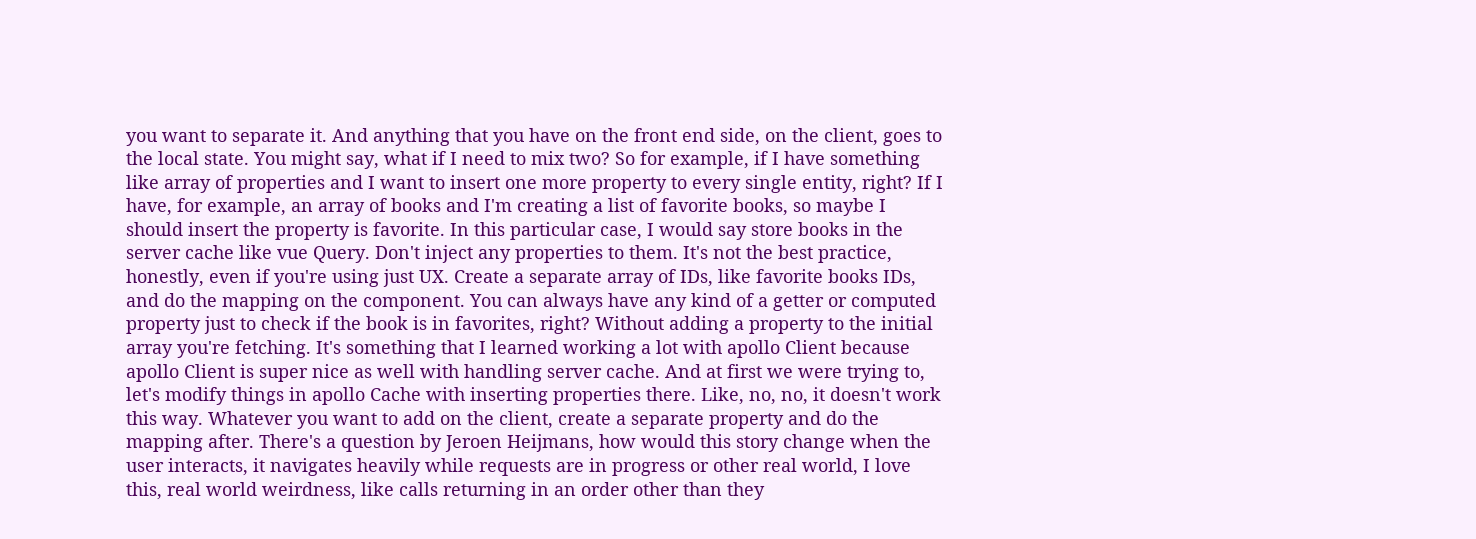you want to separate it. And anything that you have on the front end side, on the client, goes to the local state. You might say, what if I need to mix two? So for example, if I have something like array of properties and I want to insert one more property to every single entity, right? If I have, for example, an array of books and I'm creating a list of favorite books, so maybe I should insert the property is favorite. In this particular case, I would say store books in the server cache like vue Query. Don't inject any properties to them. It's not the best practice, honestly, even if you're using just UX. Create a separate array of IDs, like favorite books IDs, and do the mapping on the component. You can always have any kind of a getter or computed property just to check if the book is in favorites, right? Without adding a property to the initial array you're fetching. It's something that I learned working a lot with apollo Client because apollo Client is super nice as well with handling server cache. And at first we were trying to, let's modify things in apollo Cache with inserting properties there. Like, no, no, it doesn't work this way. Whatever you want to add on the client, create a separate property and do the mapping after. There's a question by Jeroen Heijmans, how would this story change when the user interacts, it navigates heavily while requests are in progress or other real world, I love this, real world weirdness, like calls returning in an order other than they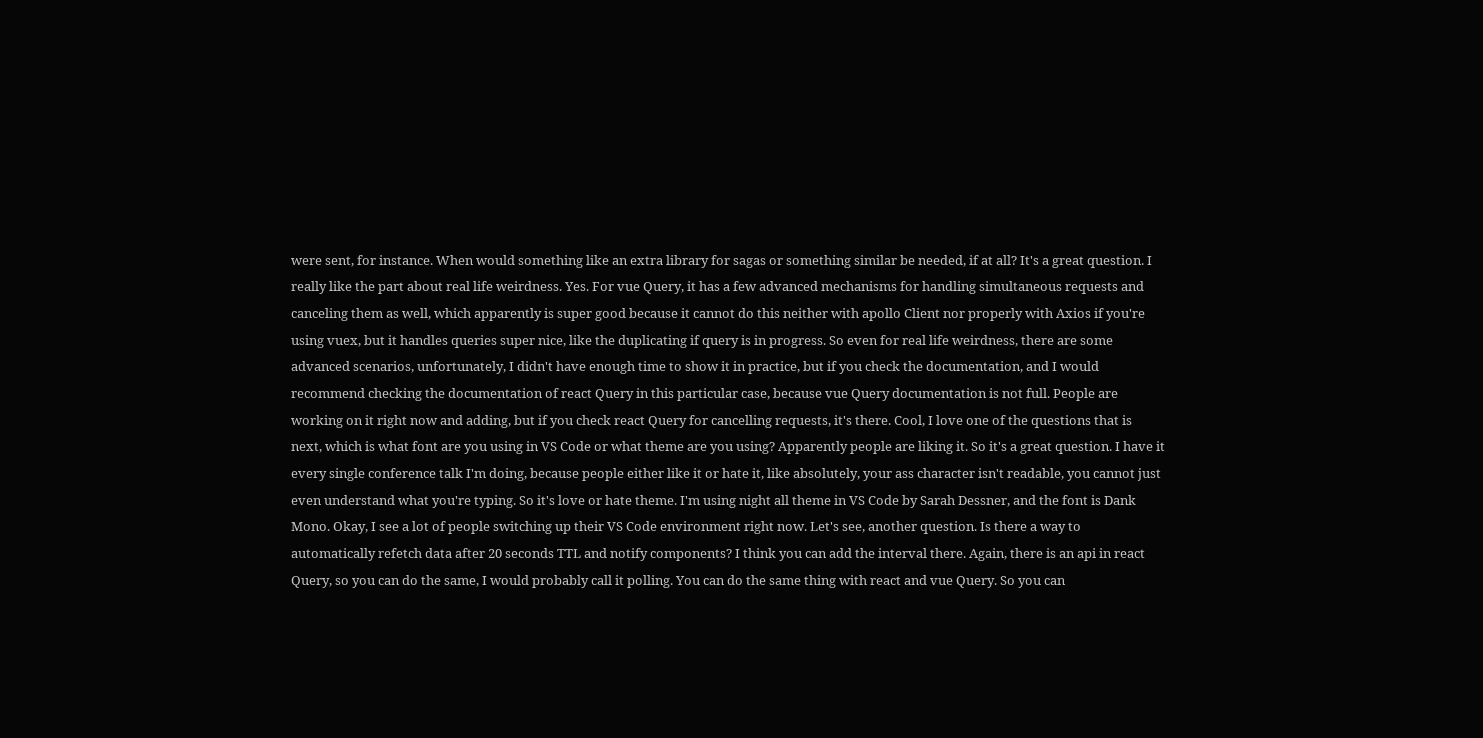were sent, for instance. When would something like an extra library for sagas or something similar be needed, if at all? It's a great question. I really like the part about real life weirdness. Yes. For vue Query, it has a few advanced mechanisms for handling simultaneous requests and canceling them as well, which apparently is super good because it cannot do this neither with apollo Client nor properly with Axios if you're using vuex, but it handles queries super nice, like the duplicating if query is in progress. So even for real life weirdness, there are some advanced scenarios, unfortunately, I didn't have enough time to show it in practice, but if you check the documentation, and I would recommend checking the documentation of react Query in this particular case, because vue Query documentation is not full. People are working on it right now and adding, but if you check react Query for cancelling requests, it's there. Cool, I love one of the questions that is next, which is what font are you using in VS Code or what theme are you using? Apparently people are liking it. So it's a great question. I have it every single conference talk I'm doing, because people either like it or hate it, like absolutely, your ass character isn't readable, you cannot just even understand what you're typing. So it's love or hate theme. I'm using night all theme in VS Code by Sarah Dessner, and the font is Dank Mono. Okay, I see a lot of people switching up their VS Code environment right now. Let's see, another question. Is there a way to automatically refetch data after 20 seconds TTL and notify components? I think you can add the interval there. Again, there is an api in react Query, so you can do the same, I would probably call it polling. You can do the same thing with react and vue Query. So you can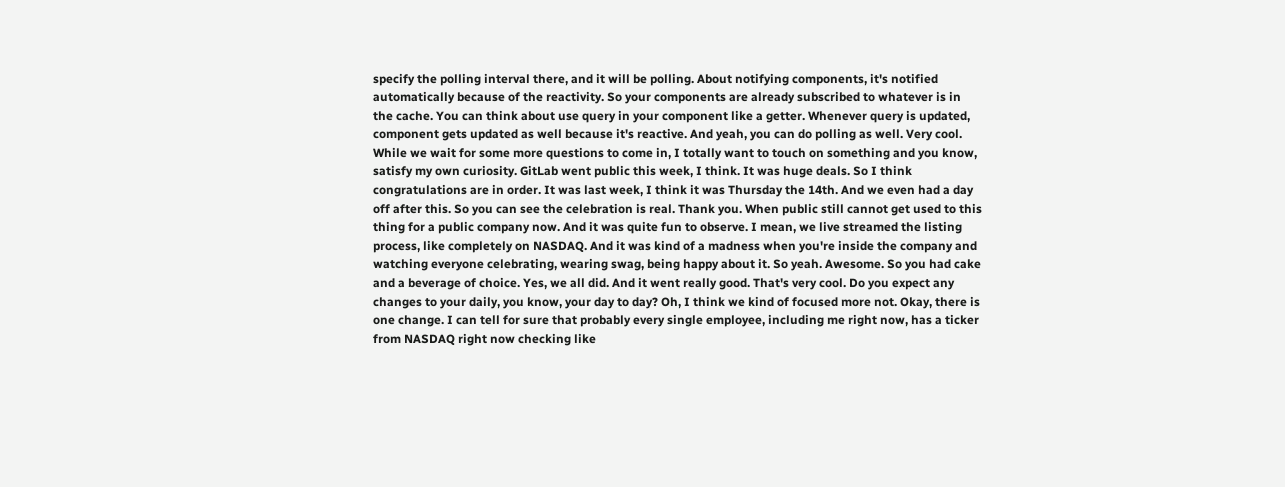specify the polling interval there, and it will be polling. About notifying components, it's notified automatically because of the reactivity. So your components are already subscribed to whatever is in the cache. You can think about use query in your component like a getter. Whenever query is updated, component gets updated as well because it's reactive. And yeah, you can do polling as well. Very cool. While we wait for some more questions to come in, I totally want to touch on something and you know, satisfy my own curiosity. GitLab went public this week, I think. It was huge deals. So I think congratulations are in order. It was last week, I think it was Thursday the 14th. And we even had a day off after this. So you can see the celebration is real. Thank you. When public still cannot get used to this thing for a public company now. And it was quite fun to observe. I mean, we live streamed the listing process, like completely on NASDAQ. And it was kind of a madness when you're inside the company and watching everyone celebrating, wearing swag, being happy about it. So yeah. Awesome. So you had cake and a beverage of choice. Yes, we all did. And it went really good. That's very cool. Do you expect any changes to your daily, you know, your day to day? Oh, I think we kind of focused more not. Okay, there is one change. I can tell for sure that probably every single employee, including me right now, has a ticker from NASDAQ right now checking like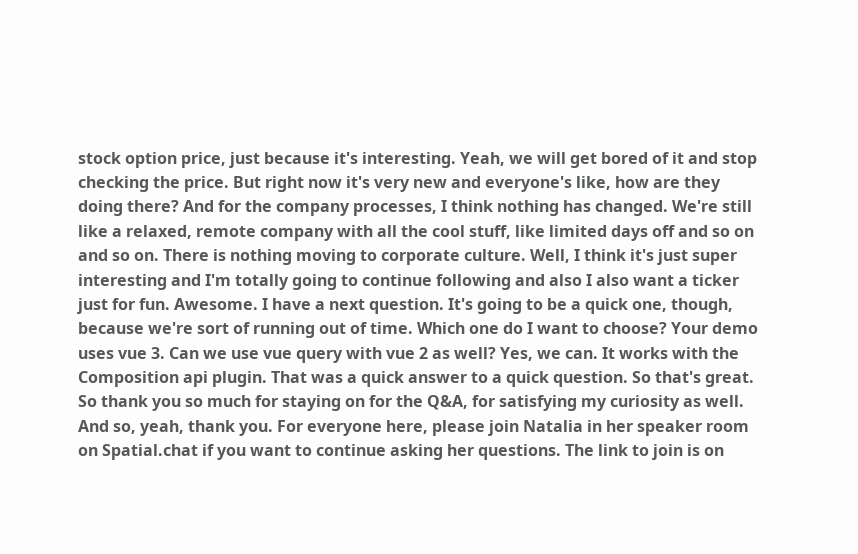stock option price, just because it's interesting. Yeah, we will get bored of it and stop checking the price. But right now it's very new and everyone's like, how are they doing there? And for the company processes, I think nothing has changed. We're still like a relaxed, remote company with all the cool stuff, like limited days off and so on and so on. There is nothing moving to corporate culture. Well, I think it's just super interesting and I'm totally going to continue following and also I also want a ticker just for fun. Awesome. I have a next question. It's going to be a quick one, though, because we're sort of running out of time. Which one do I want to choose? Your demo uses vue 3. Can we use vue query with vue 2 as well? Yes, we can. It works with the Composition api plugin. That was a quick answer to a quick question. So that's great. So thank you so much for staying on for the Q&A, for satisfying my curiosity as well. And so, yeah, thank you. For everyone here, please join Natalia in her speaker room on Spatial.chat if you want to continue asking her questions. The link to join is on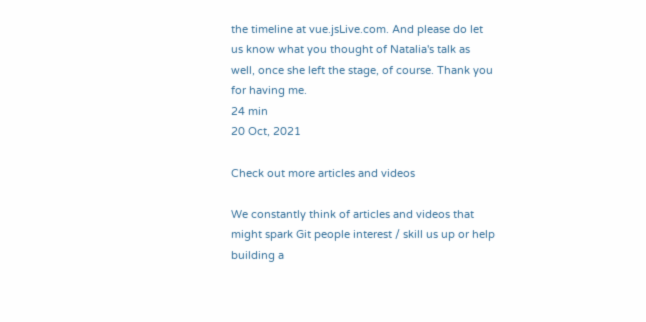the timeline at vue.jsLive.com. And please do let us know what you thought of Natalia's talk as well, once she left the stage, of course. Thank you for having me.
24 min
20 Oct, 2021

Check out more articles and videos

We constantly think of articles and videos that might spark Git people interest / skill us up or help building a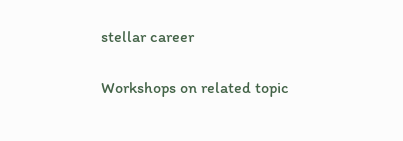stellar career

Workshops on related topic